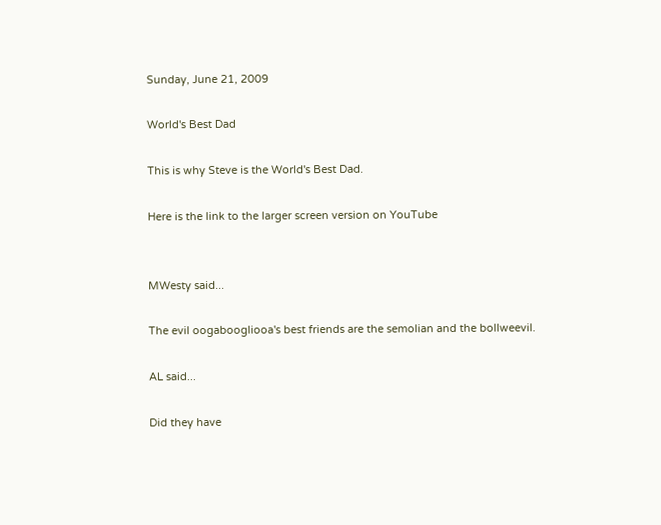Sunday, June 21, 2009

World's Best Dad

This is why Steve is the World's Best Dad.

Here is the link to the larger screen version on YouTube


MWesty said...

The evil oogaboogliooa's best friends are the semolian and the bollweevil.

AL said...

Did they have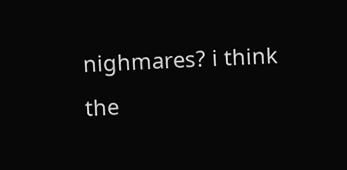nighmares? i think the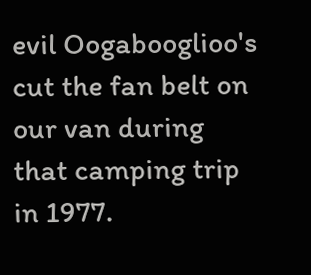evil Oogabooglioo's cut the fan belt on our van during that camping trip in 1977.